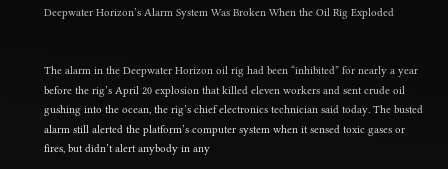Deepwater Horizon’s Alarm System Was Broken When the Oil Rig Exploded


The alarm in the Deepwater Horizon oil rig had been “inhibited” for nearly a year before the rig’s April 20 explosion that killed eleven workers and sent crude oil gushing into the ocean, the rig’s chief electronics technician said today. The busted alarm still alerted the platform’s computer system when it sensed toxic gases or fires, but didn’t alert anybody in any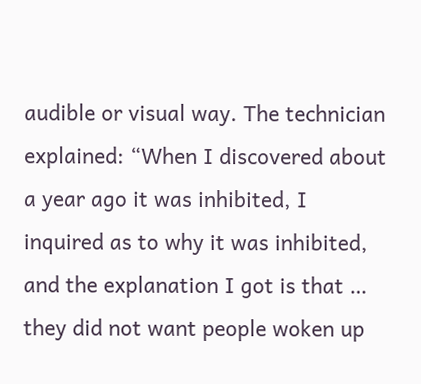audible or visual way. The technician explained: “When I discovered about a year ago it was inhibited, I inquired as to why it was inhibited, and the explanation I got is that … they did not want people woken up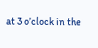at 3 o’clock in the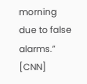morning due to false alarms.” [CNN]